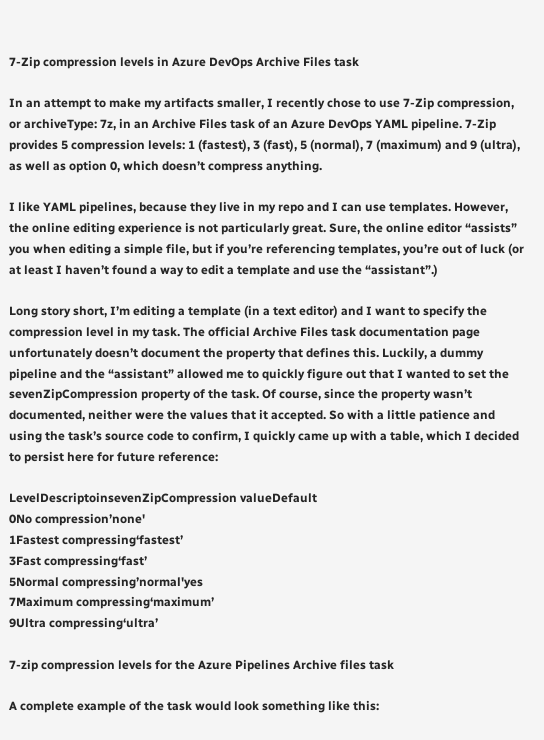7-Zip compression levels in Azure DevOps Archive Files task

In an attempt to make my artifacts smaller, I recently chose to use 7-Zip compression, or archiveType: 7z, in an Archive Files task of an Azure DevOps YAML pipeline. 7-Zip provides 5 compression levels: 1 (fastest), 3 (fast), 5 (normal), 7 (maximum) and 9 (ultra), as well as option 0, which doesn’t compress anything.

I like YAML pipelines, because they live in my repo and I can use templates. However, the online editing experience is not particularly great. Sure, the online editor “assists” you when editing a simple file, but if you’re referencing templates, you’re out of luck (or at least I haven’t found a way to edit a template and use the “assistant”.)

Long story short, I’m editing a template (in a text editor) and I want to specify the compression level in my task. The official Archive Files task documentation page unfortunately doesn’t document the property that defines this. Luckily, a dummy pipeline and the “assistant” allowed me to quickly figure out that I wanted to set the sevenZipCompression property of the task. Of course, since the property wasn’t documented, neither were the values that it accepted. So with a little patience and using the task’s source code to confirm, I quickly came up with a table, which I decided to persist here for future reference:

LevelDescriptoinsevenZipCompression valueDefault
0No compression’none'
1Fastest compressing‘fastest’
3Fast compressing‘fast’
5Normal compressing’normal'yes
7Maximum compressing‘maximum’
9Ultra compressing‘ultra’

7-zip compression levels for the Azure Pipelines Archive files task

A complete example of the task would look something like this: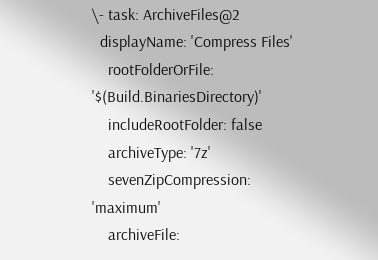\- task: ArchiveFiles@2
  displayName: 'Compress Files'
    rootFolderOrFile: '$(Build.BinariesDirectory)'
    includeRootFolder: false
    archiveType: '7z'
    sevenZipCompression: 'maximum'
    archiveFile: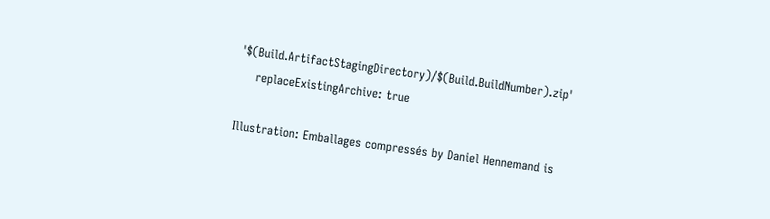'$(Build.ArtifactStagingDirectory)/$(Build.BuildNumber).zip'
    replaceExistingArchive: true

Illustration: Emballages compressés by Daniel Hennemand is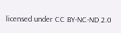licensed under CC BY-NC-ND 2.0